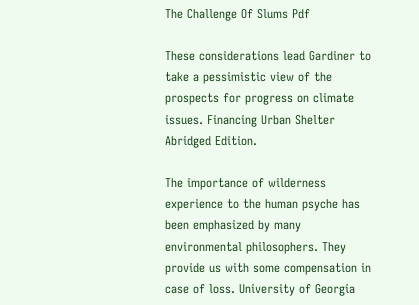The Challenge Of Slums Pdf

These considerations lead Gardiner to take a pessimistic view of the prospects for progress on climate issues. Financing Urban Shelter Abridged Edition.

The importance of wilderness experience to the human psyche has been emphasized by many environmental philosophers. They provide us with some compensation in case of loss. University of Georgia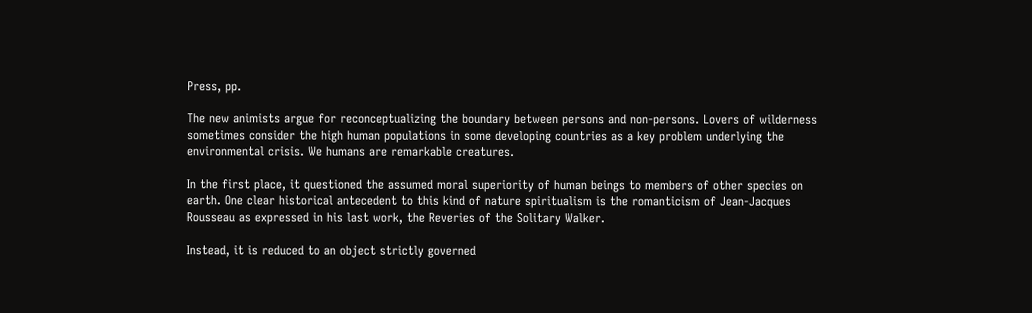Press, pp.

The new animists argue for reconceptualizing the boundary between persons and non-persons. Lovers of wilderness sometimes consider the high human populations in some developing countries as a key problem underlying the environmental crisis. We humans are remarkable creatures.

In the first place, it questioned the assumed moral superiority of human beings to members of other species on earth. One clear historical antecedent to this kind of nature spiritualism is the romanticism of Jean-Jacques Rousseau as expressed in his last work, the Reveries of the Solitary Walker.

Instead, it is reduced to an object strictly governed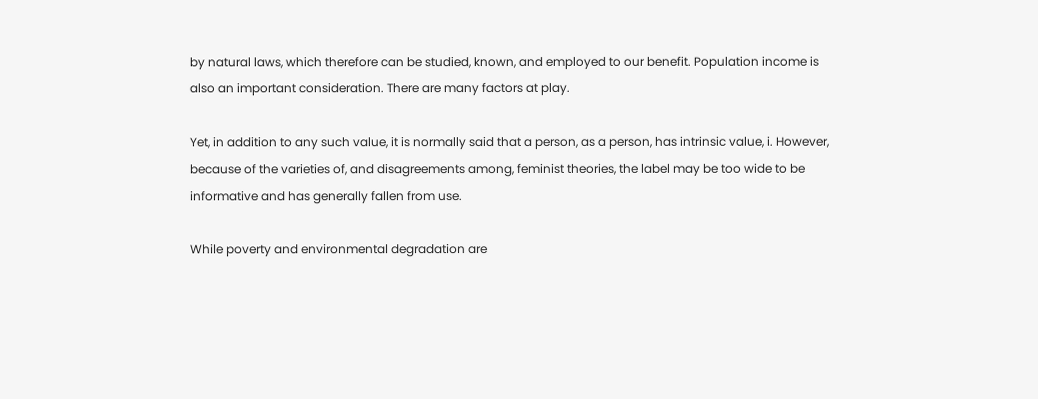by natural laws, which therefore can be studied, known, and employed to our benefit. Population income is also an important consideration. There are many factors at play.

Yet, in addition to any such value, it is normally said that a person, as a person, has intrinsic value, i. However, because of the varieties of, and disagreements among, feminist theories, the label may be too wide to be informative and has generally fallen from use.

While poverty and environmental degradation are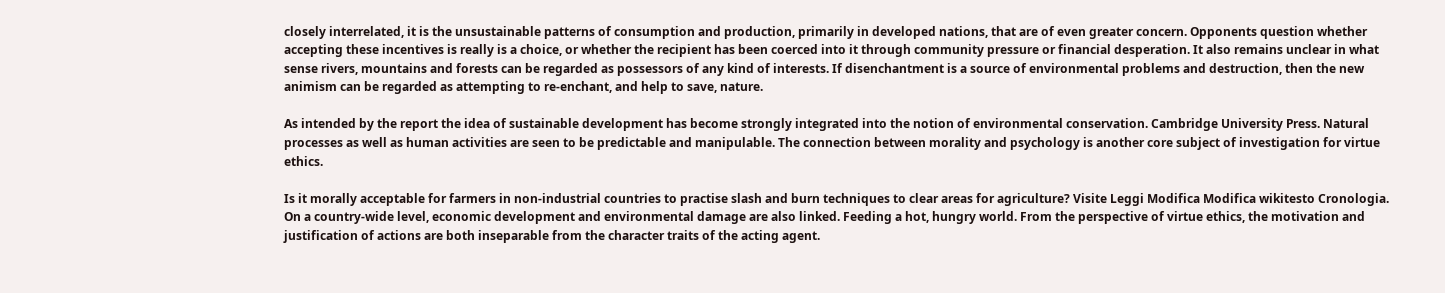closely interrelated, it is the unsustainable patterns of consumption and production, primarily in developed nations, that are of even greater concern. Opponents question whether accepting these incentives is really is a choice, or whether the recipient has been coerced into it through community pressure or financial desperation. It also remains unclear in what sense rivers, mountains and forests can be regarded as possessors of any kind of interests. If disenchantment is a source of environmental problems and destruction, then the new animism can be regarded as attempting to re-enchant, and help to save, nature.

As intended by the report the idea of sustainable development has become strongly integrated into the notion of environmental conservation. Cambridge University Press. Natural processes as well as human activities are seen to be predictable and manipulable. The connection between morality and psychology is another core subject of investigation for virtue ethics.

Is it morally acceptable for farmers in non-industrial countries to practise slash and burn techniques to clear areas for agriculture? Visite Leggi Modifica Modifica wikitesto Cronologia. On a country-wide level, economic development and environmental damage are also linked. Feeding a hot, hungry world. From the perspective of virtue ethics, the motivation and justification of actions are both inseparable from the character traits of the acting agent.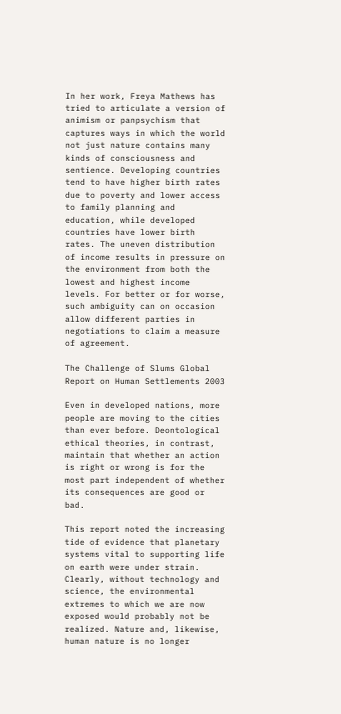In her work, Freya Mathews has tried to articulate a version of animism or panpsychism that captures ways in which the world not just nature contains many kinds of consciousness and sentience. Developing countries tend to have higher birth rates due to poverty and lower access to family planning and education, while developed countries have lower birth rates. The uneven distribution of income results in pressure on the environment from both the lowest and highest income levels. For better or for worse, such ambiguity can on occasion allow different parties in negotiations to claim a measure of agreement.

The Challenge of Slums Global Report on Human Settlements 2003

Even in developed nations, more people are moving to the cities than ever before. Deontological ethical theories, in contrast, maintain that whether an action is right or wrong is for the most part independent of whether its consequences are good or bad.

This report noted the increasing tide of evidence that planetary systems vital to supporting life on earth were under strain. Clearly, without technology and science, the environmental extremes to which we are now exposed would probably not be realized. Nature and, likewise, human nature is no longer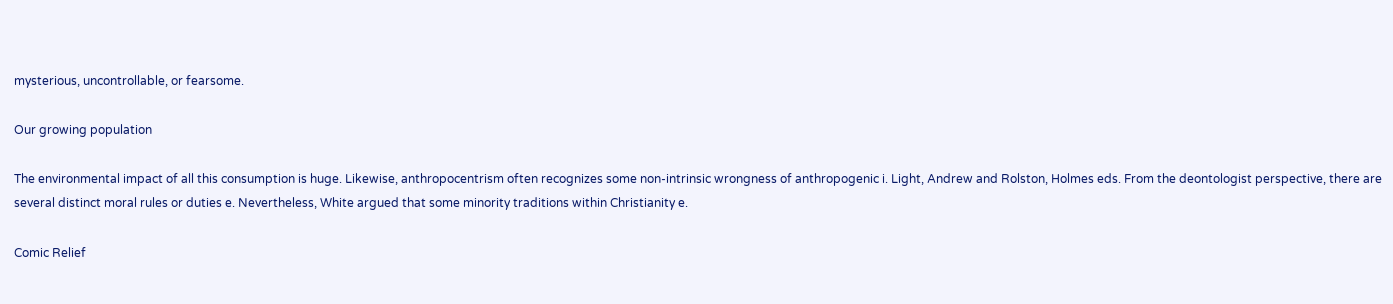mysterious, uncontrollable, or fearsome.

Our growing population

The environmental impact of all this consumption is huge. Likewise, anthropocentrism often recognizes some non-intrinsic wrongness of anthropogenic i. Light, Andrew and Rolston, Holmes eds. From the deontologist perspective, there are several distinct moral rules or duties e. Nevertheless, White argued that some minority traditions within Christianity e.

Comic Relief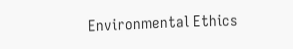Environmental Ethics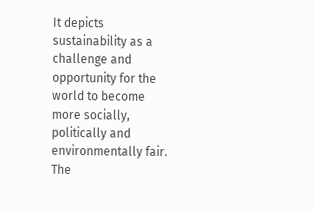It depicts sustainability as a challenge and opportunity for the world to become more socially, politically and environmentally fair. The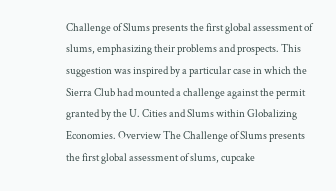Challenge of Slums presents the first global assessment of slums, emphasizing their problems and prospects. This suggestion was inspired by a particular case in which the Sierra Club had mounted a challenge against the permit granted by the U. Cities and Slums within Globalizing Economies. Overview The Challenge of Slums presents the first global assessment of slums, cupcake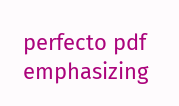perfecto pdf emphasizing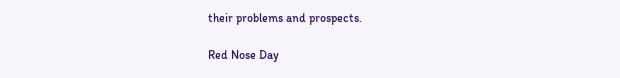their problems and prospects.

Red Nose Day